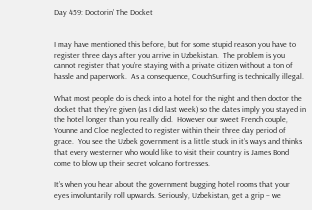Day 459: Doctorin’ The Docket


I may have mentioned this before, but for some stupid reason you have to register three days after you arrive in Uzbekistan.  The problem is you cannot register that you’re staying with a private citizen without a ton of hassle and paperwork.  As a consequence, CouchSurfing is technically illegal.

What most people do is check into a hotel for the night and then doctor the docket that they’re given (as I did last week) so the dates imply you stayed in the hotel longer than you really did.  However our sweet French couple, Younne and Cloe neglected to register within their three day period of grace.  You see the Uzbek government is a little stuck in it’s ways and thinks that every westerner who would like to visit their country is James Bond come to blow up their secret volcano fortresses.

It’s when you hear about the government bugging hotel rooms that your eyes involuntarily roll upwards. Seriously, Uzbekistan, get a grip – we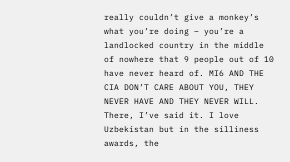really couldn’t give a monkey’s what you’re doing – you’re a landlocked country in the middle of nowhere that 9 people out of 10 have never heard of. MI6 AND THE CIA DON’T CARE ABOUT YOU, THEY NEVER HAVE AND THEY NEVER WILL. There, I’ve said it. I love Uzbekistan but in the silliness awards, the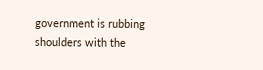government is rubbing shoulders with the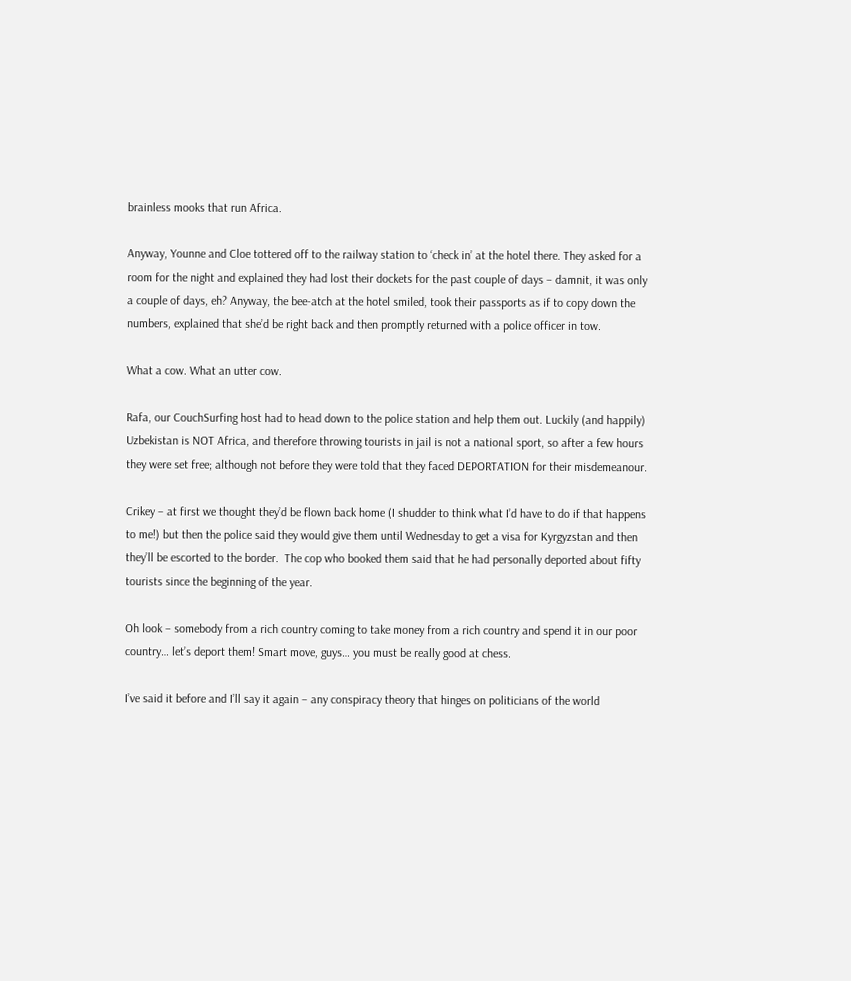brainless mooks that run Africa.

Anyway, Younne and Cloe tottered off to the railway station to ‘check in’ at the hotel there. They asked for a room for the night and explained they had lost their dockets for the past couple of days – damnit, it was only a couple of days, eh? Anyway, the bee-atch at the hotel smiled, took their passports as if to copy down the numbers, explained that she’d be right back and then promptly returned with a police officer in tow.

What a cow. What an utter cow.

Rafa, our CouchSurfing host had to head down to the police station and help them out. Luckily (and happily) Uzbekistan is NOT Africa, and therefore throwing tourists in jail is not a national sport, so after a few hours they were set free; although not before they were told that they faced DEPORTATION for their misdemeanour.

Crikey – at first we thought they’d be flown back home (I shudder to think what I’d have to do if that happens to me!) but then the police said they would give them until Wednesday to get a visa for Kyrgyzstan and then they’ll be escorted to the border.  The cop who booked them said that he had personally deported about fifty tourists since the beginning of the year.

Oh look – somebody from a rich country coming to take money from a rich country and spend it in our poor country… let’s deport them! Smart move, guys… you must be really good at chess.

I’ve said it before and I’ll say it again – any conspiracy theory that hinges on politicians of the world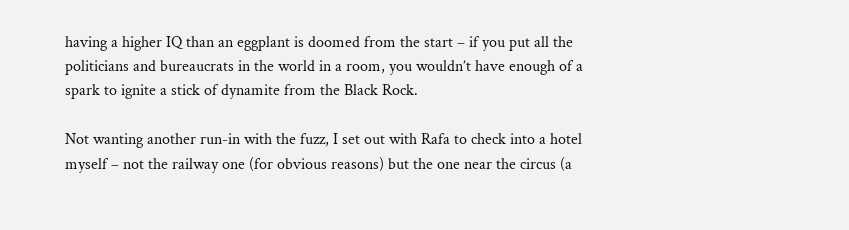having a higher IQ than an eggplant is doomed from the start – if you put all the politicians and bureaucrats in the world in a room, you wouldn’t have enough of a spark to ignite a stick of dynamite from the Black Rock.

Not wanting another run-in with the fuzz, I set out with Rafa to check into a hotel myself – not the railway one (for obvious reasons) but the one near the circus (a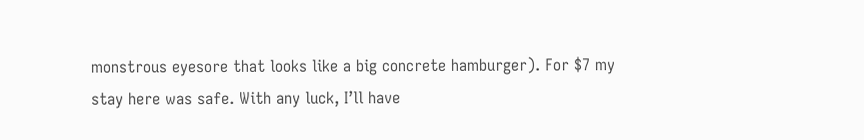monstrous eyesore that looks like a big concrete hamburger). For $7 my stay here was safe. With any luck, I’ll have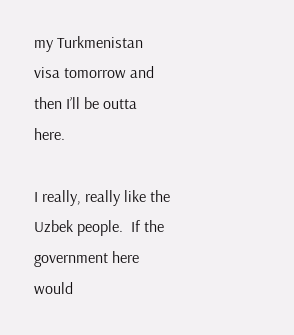my Turkmenistan visa tomorrow and then I’ll be outta here.

I really, really like the Uzbek people.  If the government here would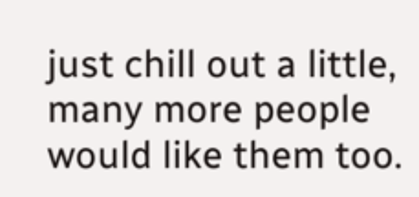just chill out a little, many more people would like them too.